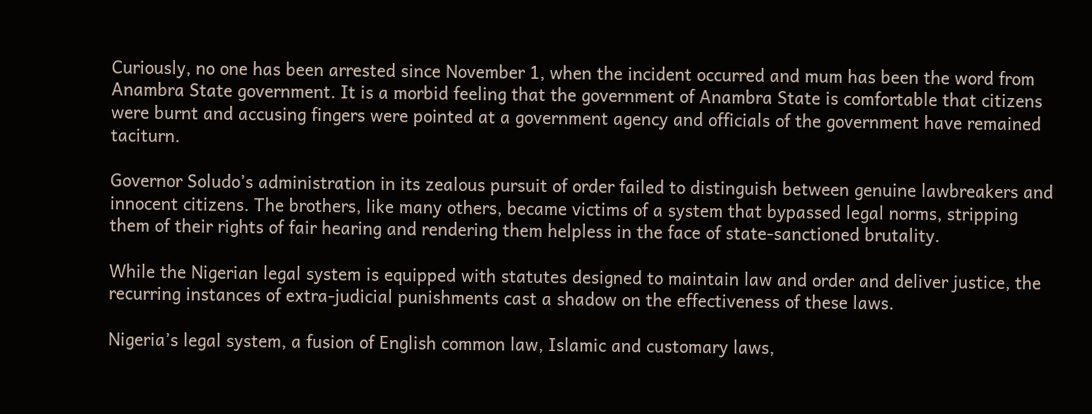Curiously, no one has been arrested since November 1, when the incident occurred and mum has been the word from Anambra State government. It is a morbid feeling that the government of Anambra State is comfortable that citizens were burnt and accusing fingers were pointed at a government agency and officials of the government have remained taciturn.

Governor Soludo’s administration in its zealous pursuit of order failed to distinguish between genuine lawbreakers and innocent citizens. The brothers, like many others, became victims of a system that bypassed legal norms, stripping them of their rights of fair hearing and rendering them helpless in the face of state-sanctioned brutality.

While the Nigerian legal system is equipped with statutes designed to maintain law and order and deliver justice, the recurring instances of extra-judicial punishments cast a shadow on the effectiveness of these laws.

Nigeria’s legal system, a fusion of English common law, Islamic and customary laws,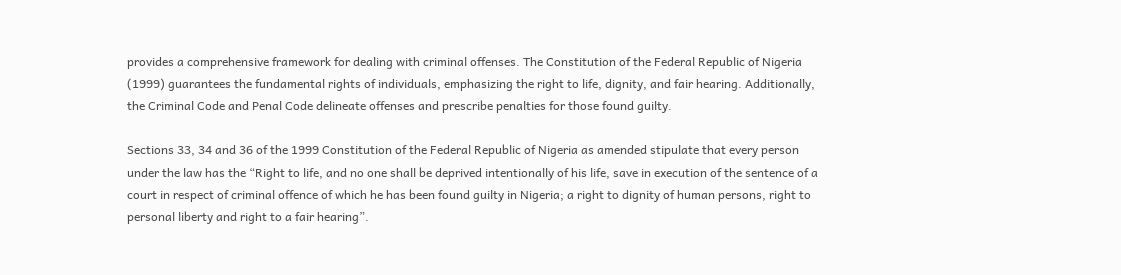provides a comprehensive framework for dealing with criminal offenses. The Constitution of the Federal Republic of Nigeria (1999) guarantees the fundamental rights of individuals, emphasizing the right to life, dignity, and fair hearing. Additionally, the Criminal Code and Penal Code delineate offenses and prescribe penalties for those found guilty.

Sections 33, 34 and 36 of the 1999 Constitution of the Federal Republic of Nigeria as amended stipulate that every person under the law has the “Right to life, and no one shall be deprived intentionally of his life, save in execution of the sentence of a court in respect of criminal offence of which he has been found guilty in Nigeria; a right to dignity of human persons, right to personal liberty and right to a fair hearing”.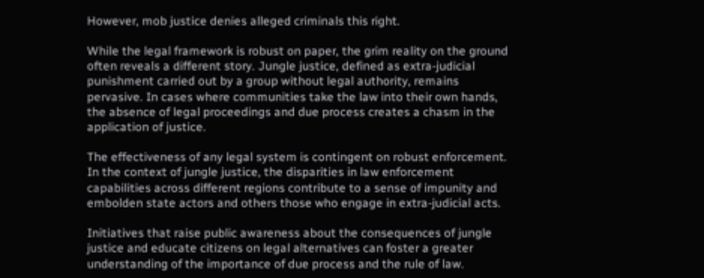However, mob justice denies alleged criminals this right.

While the legal framework is robust on paper, the grim reality on the ground often reveals a different story. Jungle justice, defined as extra-judicial punishment carried out by a group without legal authority, remains pervasive. In cases where communities take the law into their own hands, the absence of legal proceedings and due process creates a chasm in the application of justice.

The effectiveness of any legal system is contingent on robust enforcement. In the context of jungle justice, the disparities in law enforcement capabilities across different regions contribute to a sense of impunity and embolden state actors and others those who engage in extra-judicial acts.

Initiatives that raise public awareness about the consequences of jungle justice and educate citizens on legal alternatives can foster a greater understanding of the importance of due process and the rule of law.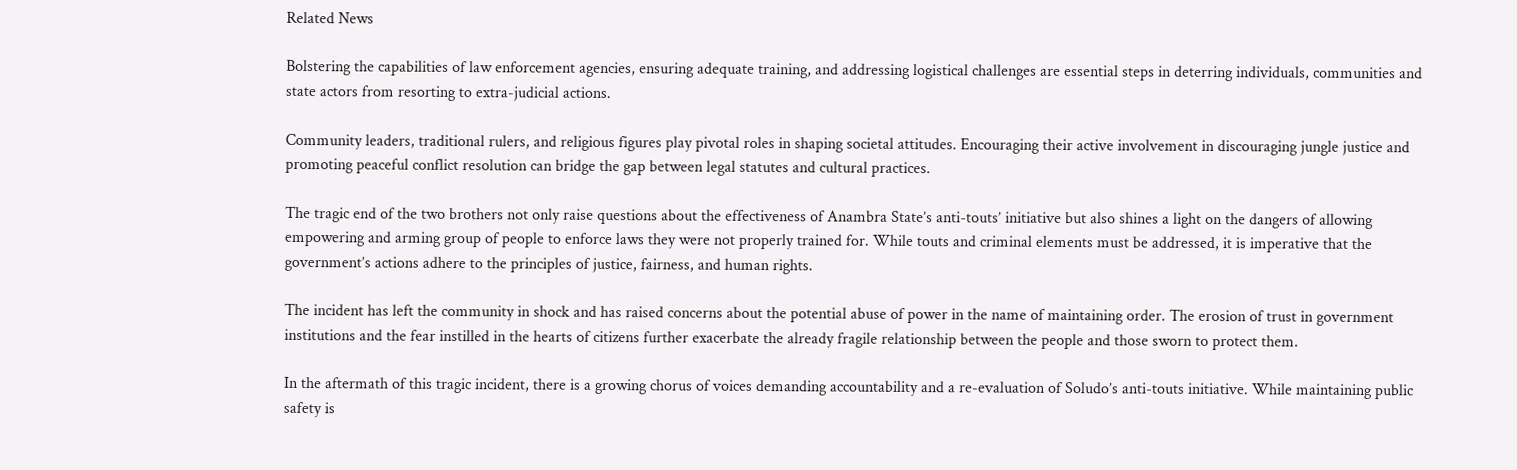Related News

Bolstering the capabilities of law enforcement agencies, ensuring adequate training, and addressing logistical challenges are essential steps in deterring individuals, communities and state actors from resorting to extra-judicial actions.

Community leaders, traditional rulers, and religious figures play pivotal roles in shaping societal attitudes. Encouraging their active involvement in discouraging jungle justice and promoting peaceful conflict resolution can bridge the gap between legal statutes and cultural practices.

The tragic end of the two brothers not only raise questions about the effectiveness of Anambra State’s anti-touts’ initiative but also shines a light on the dangers of allowing empowering and arming group of people to enforce laws they were not properly trained for. While touts and criminal elements must be addressed, it is imperative that the government’s actions adhere to the principles of justice, fairness, and human rights.

The incident has left the community in shock and has raised concerns about the potential abuse of power in the name of maintaining order. The erosion of trust in government institutions and the fear instilled in the hearts of citizens further exacerbate the already fragile relationship between the people and those sworn to protect them.

In the aftermath of this tragic incident, there is a growing chorus of voices demanding accountability and a re-evaluation of Soludo’s anti-touts initiative. While maintaining public safety is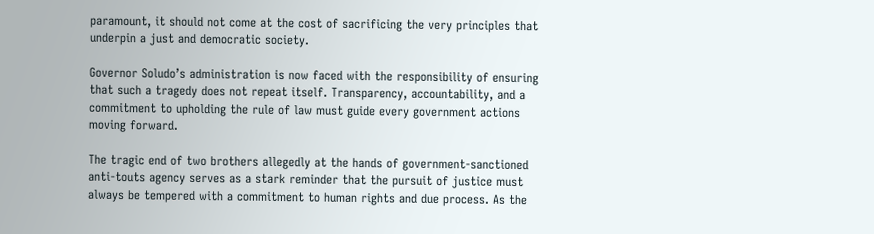paramount, it should not come at the cost of sacrificing the very principles that underpin a just and democratic society.

Governor Soludo’s administration is now faced with the responsibility of ensuring that such a tragedy does not repeat itself. Transparency, accountability, and a commitment to upholding the rule of law must guide every government actions moving forward.

The tragic end of two brothers allegedly at the hands of government-sanctioned anti-touts agency serves as a stark reminder that the pursuit of justice must always be tempered with a commitment to human rights and due process. As the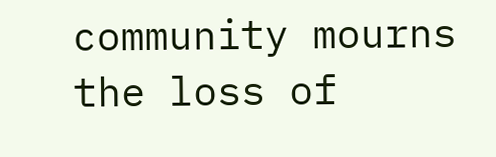community mourns the loss of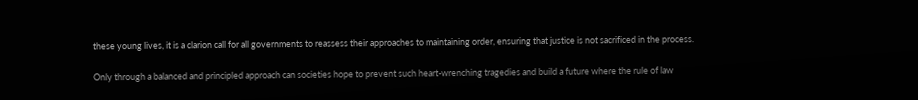these young lives, it is a clarion call for all governments to reassess their approaches to maintaining order, ensuring that justice is not sacrificed in the process.

Only through a balanced and principled approach can societies hope to prevent such heart-wrenching tragedies and build a future where the rule of law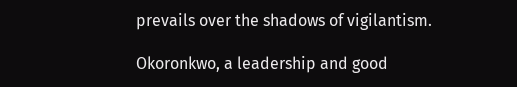prevails over the shadows of vigilantism.

Okoronkwo, a leadership and good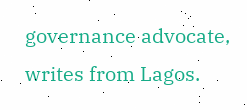governance advocate, writes from Lagos.